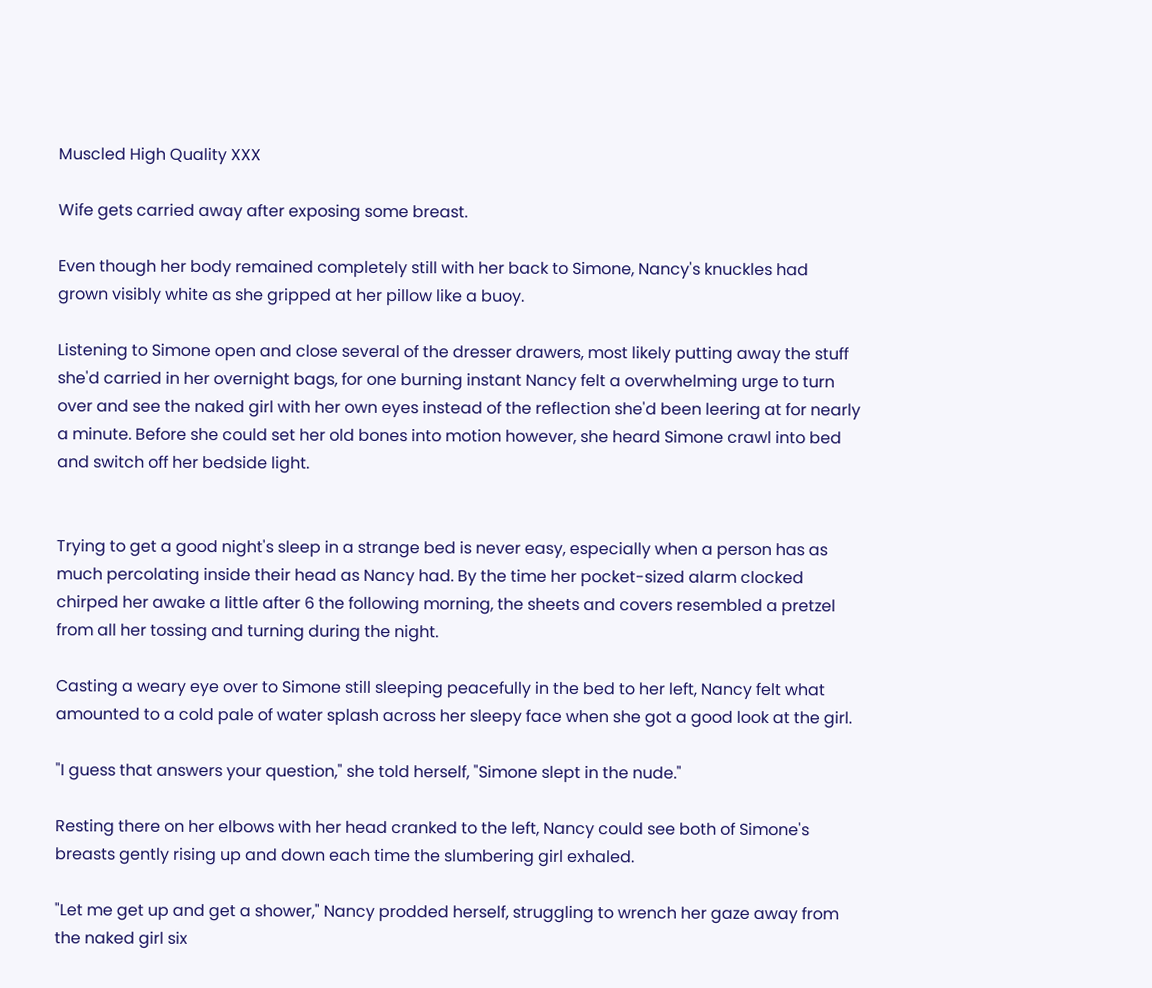Muscled High Quality XXX

Wife gets carried away after exposing some breast.

Even though her body remained completely still with her back to Simone, Nancy's knuckles had grown visibly white as she gripped at her pillow like a buoy.

Listening to Simone open and close several of the dresser drawers, most likely putting away the stuff she'd carried in her overnight bags, for one burning instant Nancy felt a overwhelming urge to turn over and see the naked girl with her own eyes instead of the reflection she'd been leering at for nearly a minute. Before she could set her old bones into motion however, she heard Simone crawl into bed and switch off her bedside light.


Trying to get a good night's sleep in a strange bed is never easy, especially when a person has as much percolating inside their head as Nancy had. By the time her pocket-sized alarm clocked chirped her awake a little after 6 the following morning, the sheets and covers resembled a pretzel from all her tossing and turning during the night.

Casting a weary eye over to Simone still sleeping peacefully in the bed to her left, Nancy felt what amounted to a cold pale of water splash across her sleepy face when she got a good look at the girl.

"I guess that answers your question," she told herself, "Simone slept in the nude."

Resting there on her elbows with her head cranked to the left, Nancy could see both of Simone's breasts gently rising up and down each time the slumbering girl exhaled.

"Let me get up and get a shower," Nancy prodded herself, struggling to wrench her gaze away from the naked girl six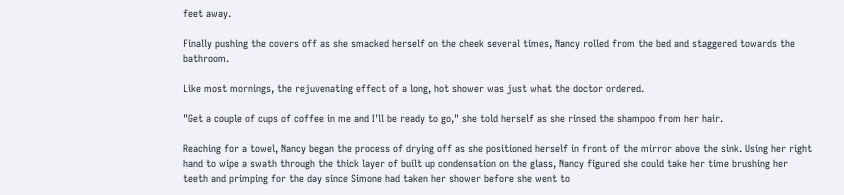feet away.

Finally pushing the covers off as she smacked herself on the cheek several times, Nancy rolled from the bed and staggered towards the bathroom.

Like most mornings, the rejuvenating effect of a long, hot shower was just what the doctor ordered.

"Get a couple of cups of coffee in me and I'll be ready to go," she told herself as she rinsed the shampoo from her hair.

Reaching for a towel, Nancy began the process of drying off as she positioned herself in front of the mirror above the sink. Using her right hand to wipe a swath through the thick layer of built up condensation on the glass, Nancy figured she could take her time brushing her teeth and primping for the day since Simone had taken her shower before she went to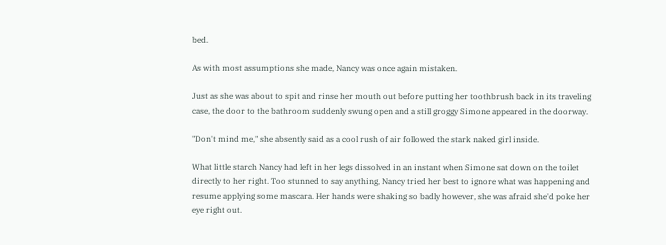bed.

As with most assumptions she made, Nancy was once again mistaken.

Just as she was about to spit and rinse her mouth out before putting her toothbrush back in its traveling case, the door to the bathroom suddenly swung open and a still groggy Simone appeared in the doorway.

"Don't mind me," she absently said as a cool rush of air followed the stark naked girl inside.

What little starch Nancy had left in her legs dissolved in an instant when Simone sat down on the toilet directly to her right. Too stunned to say anything, Nancy tried her best to ignore what was happening and resume applying some mascara. Her hands were shaking so badly however, she was afraid she'd poke her eye right out.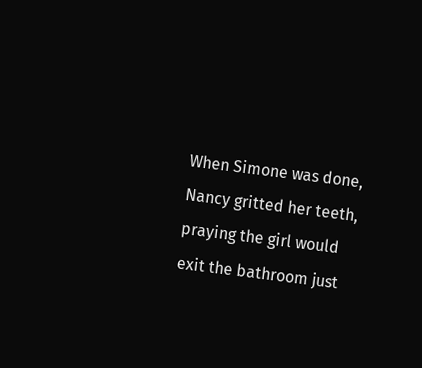When Simone was done, Nancy gritted her teeth, praying the girl would exit the bathroom just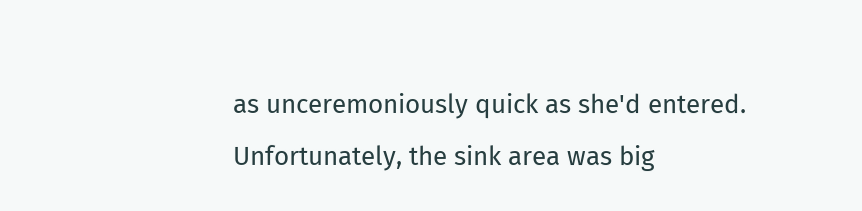as unceremoniously quick as she'd entered. Unfortunately, the sink area was big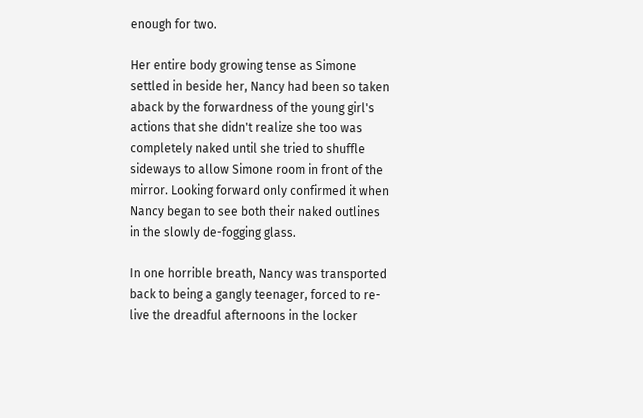enough for two.

Her entire body growing tense as Simone settled in beside her, Nancy had been so taken aback by the forwardness of the young girl's actions that she didn't realize she too was completely naked until she tried to shuffle sideways to allow Simone room in front of the mirror. Looking forward only confirmed it when Nancy began to see both their naked outlines in the slowly de-fogging glass.

In one horrible breath, Nancy was transported back to being a gangly teenager, forced to re-live the dreadful afternoons in the locker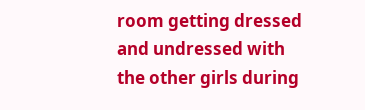room getting dressed and undressed with the other girls during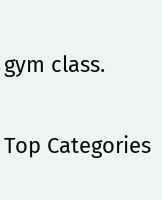gym class.

Top Categories